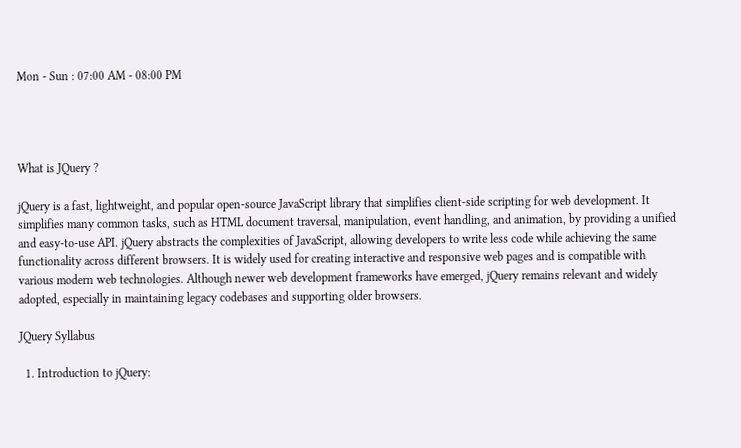Mon - Sun : 07:00 AM - 08:00 PM




What is JQuery ?

jQuery is a fast, lightweight, and popular open-source JavaScript library that simplifies client-side scripting for web development. It simplifies many common tasks, such as HTML document traversal, manipulation, event handling, and animation, by providing a unified and easy-to-use API. jQuery abstracts the complexities of JavaScript, allowing developers to write less code while achieving the same functionality across different browsers. It is widely used for creating interactive and responsive web pages and is compatible with various modern web technologies. Although newer web development frameworks have emerged, jQuery remains relevant and widely adopted, especially in maintaining legacy codebases and supporting older browsers.

JQuery Syllabus

  1. Introduction to jQuery: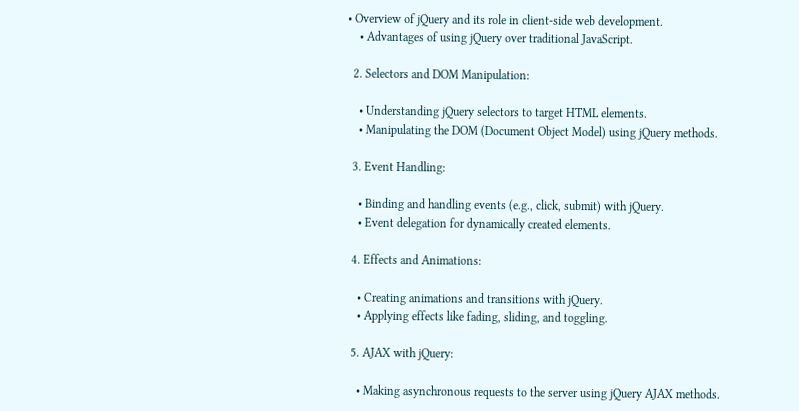• Overview of jQuery and its role in client-side web development.
    • Advantages of using jQuery over traditional JavaScript.

  2. Selectors and DOM Manipulation:

    • Understanding jQuery selectors to target HTML elements.
    • Manipulating the DOM (Document Object Model) using jQuery methods.

  3. Event Handling:

    • Binding and handling events (e.g., click, submit) with jQuery.
    • Event delegation for dynamically created elements.

  4. Effects and Animations:

    • Creating animations and transitions with jQuery.
    • Applying effects like fading, sliding, and toggling.

  5. AJAX with jQuery:

    • Making asynchronous requests to the server using jQuery AJAX methods.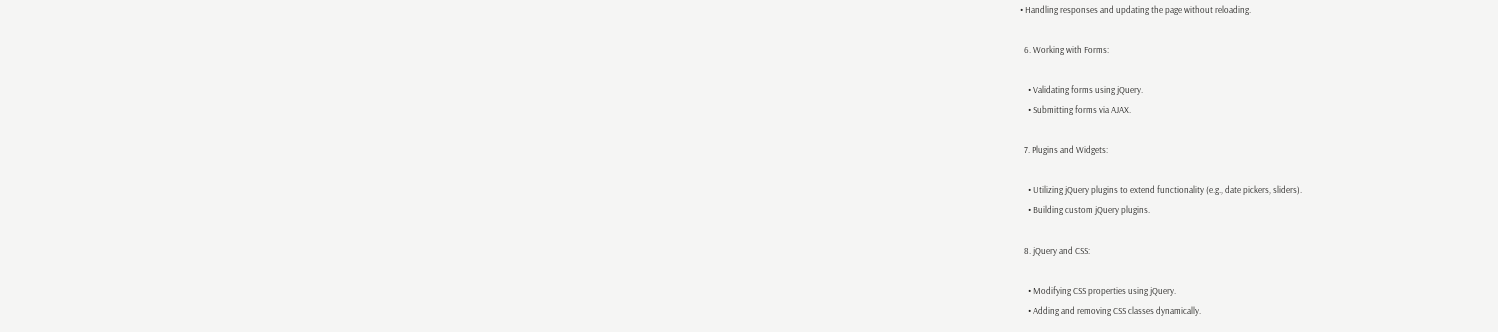• Handling responses and updating the page without reloading.

  6. Working with Forms:

    • Validating forms using jQuery.
    • Submitting forms via AJAX.

  7. Plugins and Widgets:

    • Utilizing jQuery plugins to extend functionality (e.g., date pickers, sliders).
    • Building custom jQuery plugins.

  8. jQuery and CSS:

    • Modifying CSS properties using jQuery.
    • Adding and removing CSS classes dynamically.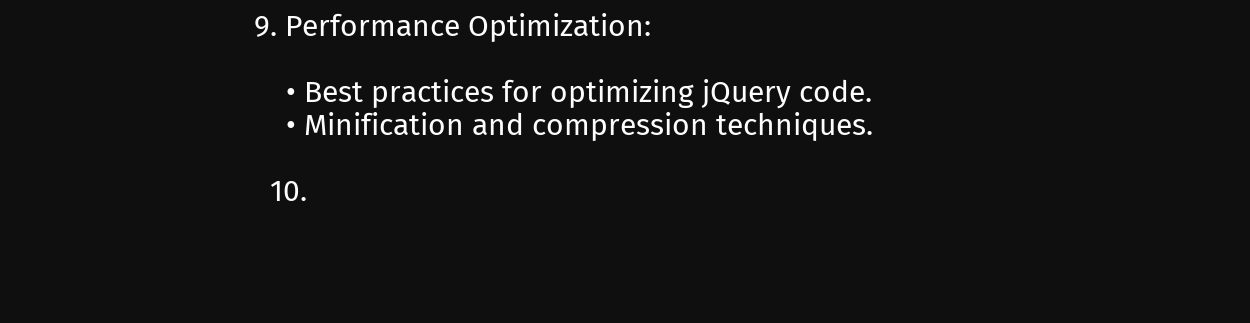9. Performance Optimization:

    • Best practices for optimizing jQuery code.
    • Minification and compression techniques.

  10.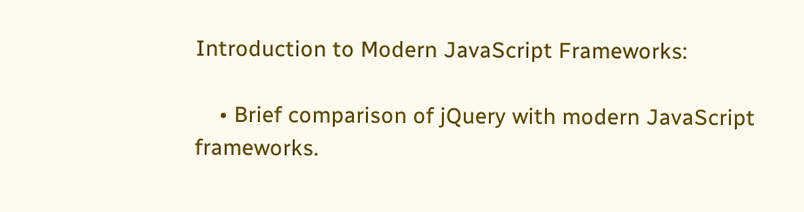Introduction to Modern JavaScript Frameworks:

    • Brief comparison of jQuery with modern JavaScript frameworks.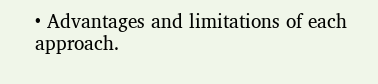• Advantages and limitations of each approach.